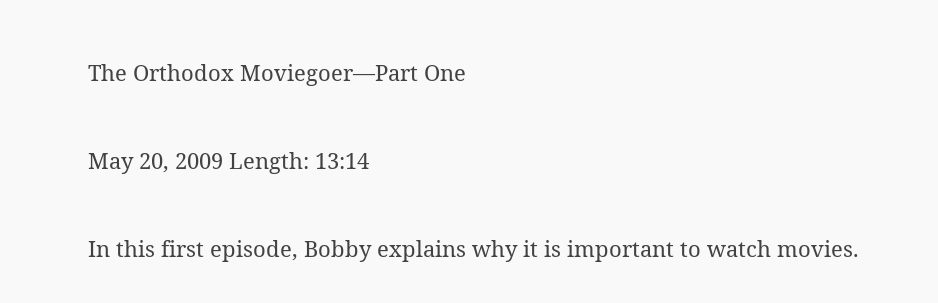The Orthodox Moviegoer—Part One

May 20, 2009 Length: 13:14

In this first episode, Bobby explains why it is important to watch movies.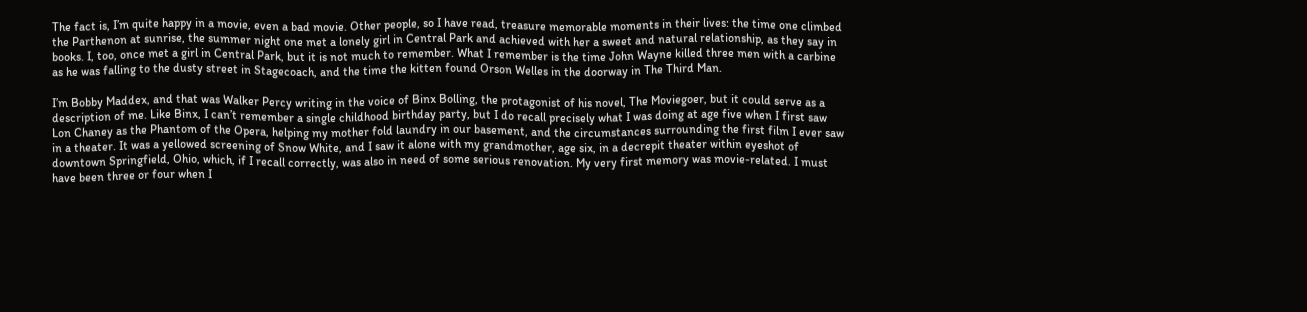The fact is, I’m quite happy in a movie, even a bad movie. Other people, so I have read, treasure memorable moments in their lives: the time one climbed the Parthenon at sunrise, the summer night one met a lonely girl in Central Park and achieved with her a sweet and natural relationship, as they say in books. I, too, once met a girl in Central Park, but it is not much to remember. What I remember is the time John Wayne killed three men with a carbine as he was falling to the dusty street in Stagecoach, and the time the kitten found Orson Welles in the doorway in The Third Man.

I’m Bobby Maddex, and that was Walker Percy writing in the voice of Binx Bolling, the protagonist of his novel, The Moviegoer, but it could serve as a description of me. Like Binx, I can’t remember a single childhood birthday party, but I do recall precisely what I was doing at age five when I first saw Lon Chaney as the Phantom of the Opera, helping my mother fold laundry in our basement, and the circumstances surrounding the first film I ever saw in a theater. It was a yellowed screening of Snow White, and I saw it alone with my grandmother, age six, in a decrepit theater within eyeshot of downtown Springfield, Ohio, which, if I recall correctly, was also in need of some serious renovation. My very first memory was movie-related. I must have been three or four when I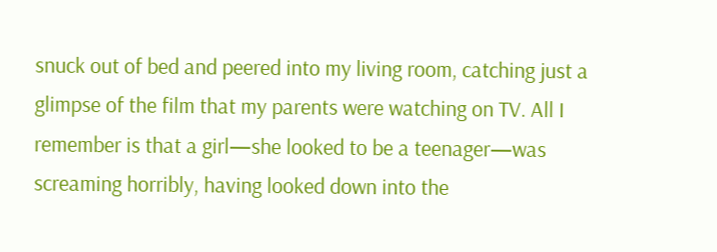snuck out of bed and peered into my living room, catching just a glimpse of the film that my parents were watching on TV. All I remember is that a girl—she looked to be a teenager—was screaming horribly, having looked down into the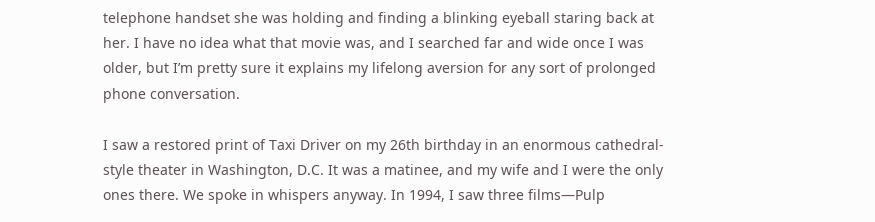telephone handset she was holding and finding a blinking eyeball staring back at her. I have no idea what that movie was, and I searched far and wide once I was older, but I’m pretty sure it explains my lifelong aversion for any sort of prolonged phone conversation.

I saw a restored print of Taxi Driver on my 26th birthday in an enormous cathedral-style theater in Washington, D.C. It was a matinee, and my wife and I were the only ones there. We spoke in whispers anyway. In 1994, I saw three films—Pulp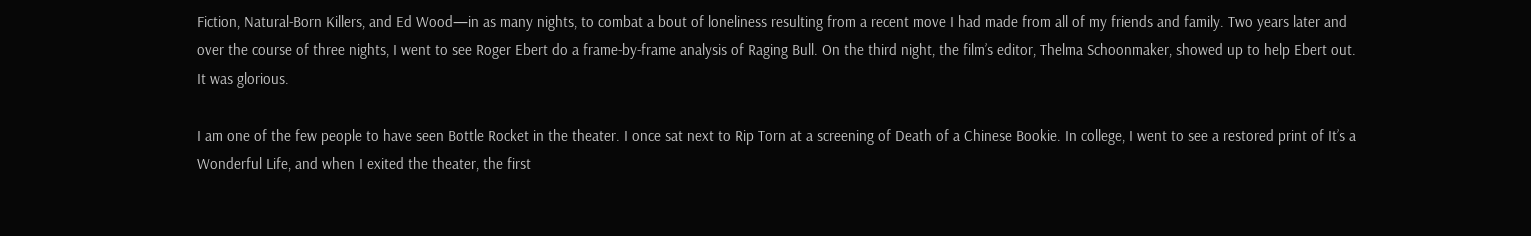Fiction, Natural-Born Killers, and Ed Wood—in as many nights, to combat a bout of loneliness resulting from a recent move I had made from all of my friends and family. Two years later and over the course of three nights, I went to see Roger Ebert do a frame-by-frame analysis of Raging Bull. On the third night, the film’s editor, Thelma Schoonmaker, showed up to help Ebert out. It was glorious.

I am one of the few people to have seen Bottle Rocket in the theater. I once sat next to Rip Torn at a screening of Death of a Chinese Bookie. In college, I went to see a restored print of It’s a Wonderful Life, and when I exited the theater, the first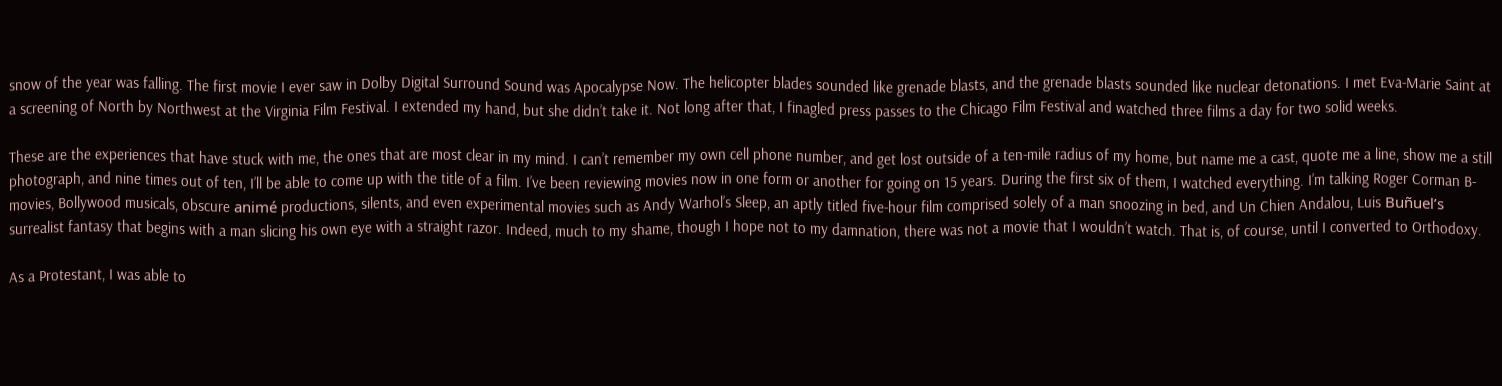snow of the year was falling. The first movie I ever saw in Dolby Digital Surround Sound was Apocalypse Now. The helicopter blades sounded like grenade blasts, and the grenade blasts sounded like nuclear detonations. I met Eva-Marie Saint at a screening of North by Northwest at the Virginia Film Festival. I extended my hand, but she didn’t take it. Not long after that, I finagled press passes to the Chicago Film Festival and watched three films a day for two solid weeks.

These are the experiences that have stuck with me, the ones that are most clear in my mind. I can’t remember my own cell phone number, and get lost outside of a ten-mile radius of my home, but name me a cast, quote me a line, show me a still photograph, and nine times out of ten, I’ll be able to come up with the title of a film. I’ve been reviewing movies now in one form or another for going on 15 years. During the first six of them, I watched everything. I’m talking Roger Corman B-movies, Bollywood musicals, obscure animé productions, silents, and even experimental movies such as Andy Warhol’s Sleep, an aptly titled five-hour film comprised solely of a man snoozing in bed, and Un Chien Andalou, Luis Buñuel’s surrealist fantasy that begins with a man slicing his own eye with a straight razor. Indeed, much to my shame, though I hope not to my damnation, there was not a movie that I wouldn’t watch. That is, of course, until I converted to Orthodoxy.

As a Protestant, I was able to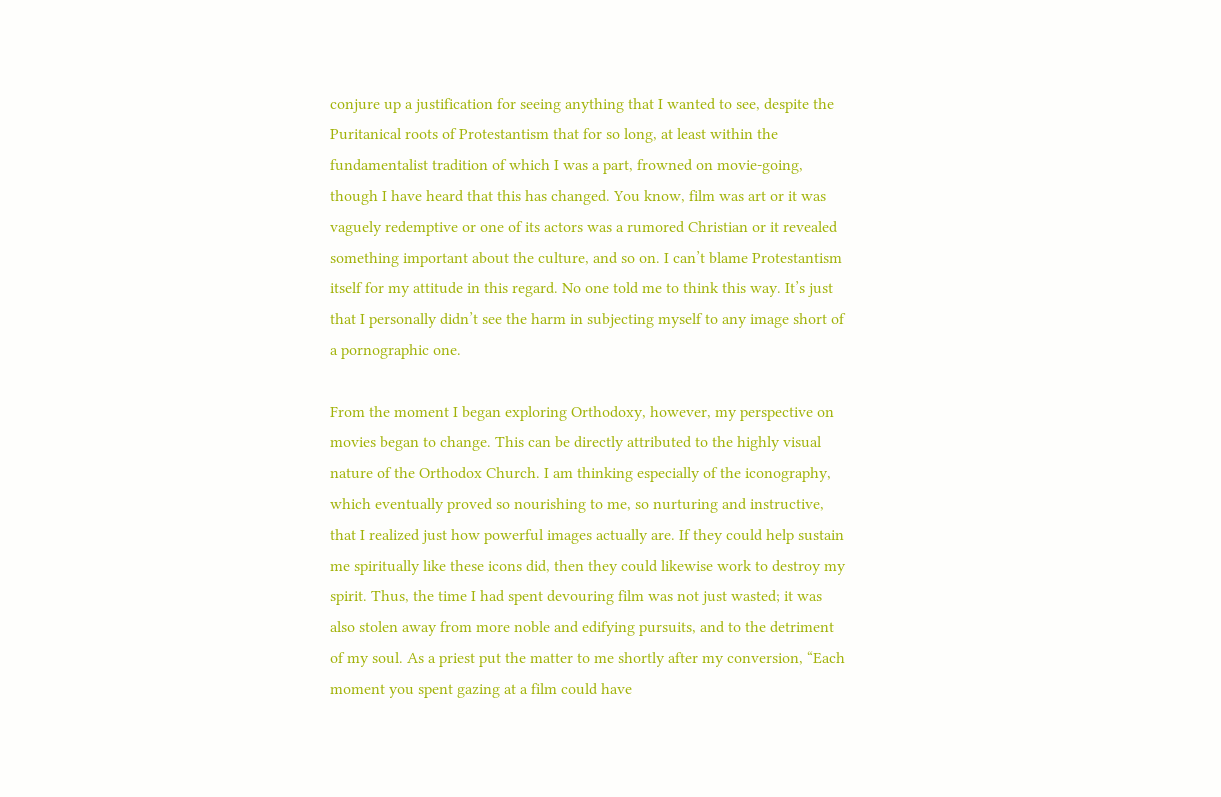conjure up a justification for seeing anything that I wanted to see, despite the Puritanical roots of Protestantism that for so long, at least within the fundamentalist tradition of which I was a part, frowned on movie-going, though I have heard that this has changed. You know, film was art or it was vaguely redemptive or one of its actors was a rumored Christian or it revealed something important about the culture, and so on. I can’t blame Protestantism itself for my attitude in this regard. No one told me to think this way. It’s just that I personally didn’t see the harm in subjecting myself to any image short of a pornographic one.

From the moment I began exploring Orthodoxy, however, my perspective on movies began to change. This can be directly attributed to the highly visual nature of the Orthodox Church. I am thinking especially of the iconography, which eventually proved so nourishing to me, so nurturing and instructive, that I realized just how powerful images actually are. If they could help sustain me spiritually like these icons did, then they could likewise work to destroy my spirit. Thus, the time I had spent devouring film was not just wasted; it was also stolen away from more noble and edifying pursuits, and to the detriment of my soul. As a priest put the matter to me shortly after my conversion, “Each moment you spent gazing at a film could have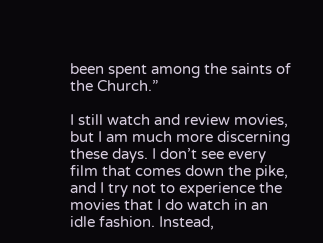been spent among the saints of the Church.”

I still watch and review movies, but I am much more discerning these days. I don’t see every film that comes down the pike, and I try not to experience the movies that I do watch in an idle fashion. Instead,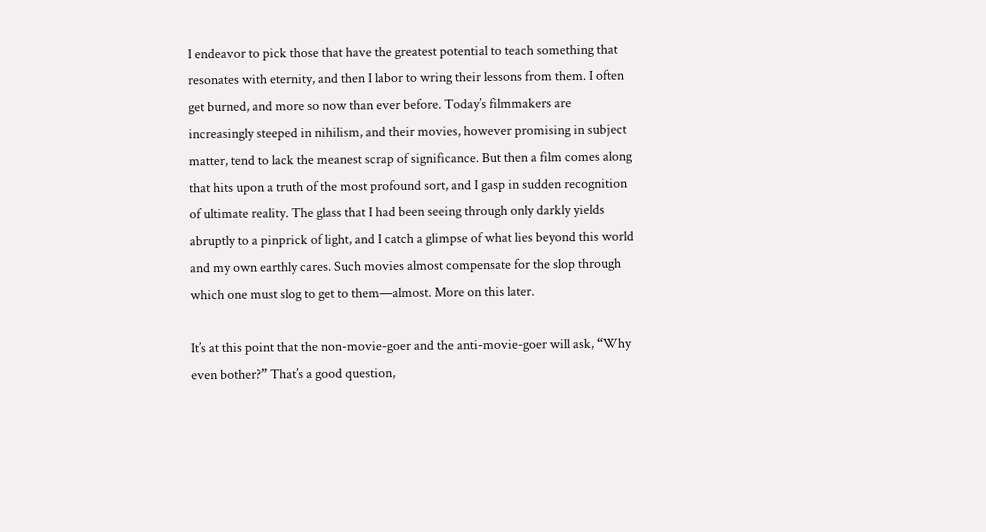I endeavor to pick those that have the greatest potential to teach something that resonates with eternity, and then I labor to wring their lessons from them. I often get burned, and more so now than ever before. Today’s filmmakers are increasingly steeped in nihilism, and their movies, however promising in subject matter, tend to lack the meanest scrap of significance. But then a film comes along that hits upon a truth of the most profound sort, and I gasp in sudden recognition of ultimate reality. The glass that I had been seeing through only darkly yields abruptly to a pinprick of light, and I catch a glimpse of what lies beyond this world and my own earthly cares. Such movies almost compensate for the slop through which one must slog to get to them—almost. More on this later.

It’s at this point that the non-movie-goer and the anti-movie-goer will ask, “Why even bother?” That’s a good question,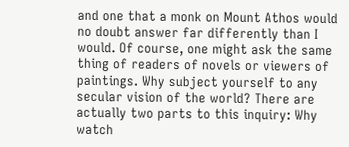and one that a monk on Mount Athos would no doubt answer far differently than I would. Of course, one might ask the same thing of readers of novels or viewers of paintings. Why subject yourself to any secular vision of the world? There are actually two parts to this inquiry: Why watch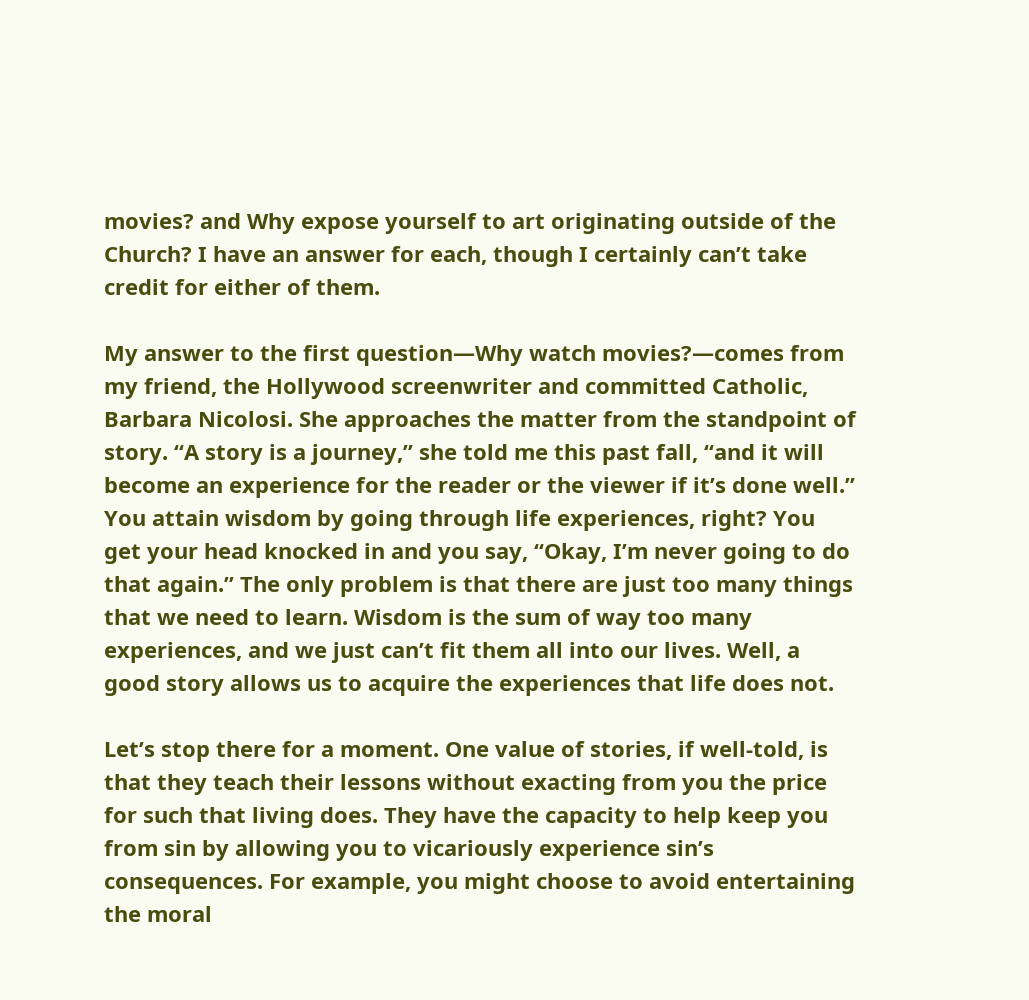movies? and Why expose yourself to art originating outside of the Church? I have an answer for each, though I certainly can’t take credit for either of them.

My answer to the first question—Why watch movies?—comes from my friend, the Hollywood screenwriter and committed Catholic, Barbara Nicolosi. She approaches the matter from the standpoint of story. “A story is a journey,” she told me this past fall, “and it will become an experience for the reader or the viewer if it’s done well.” You attain wisdom by going through life experiences, right? You get your head knocked in and you say, “Okay, I’m never going to do that again.” The only problem is that there are just too many things that we need to learn. Wisdom is the sum of way too many experiences, and we just can’t fit them all into our lives. Well, a good story allows us to acquire the experiences that life does not.

Let’s stop there for a moment. One value of stories, if well-told, is that they teach their lessons without exacting from you the price for such that living does. They have the capacity to help keep you from sin by allowing you to vicariously experience sin’s consequences. For example, you might choose to avoid entertaining the moral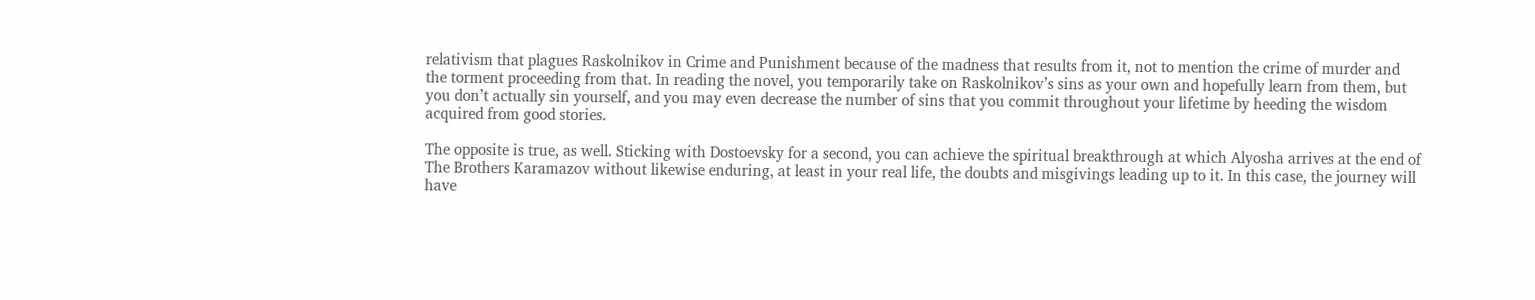relativism that plagues Raskolnikov in Crime and Punishment because of the madness that results from it, not to mention the crime of murder and the torment proceeding from that. In reading the novel, you temporarily take on Raskolnikov’s sins as your own and hopefully learn from them, but you don’t actually sin yourself, and you may even decrease the number of sins that you commit throughout your lifetime by heeding the wisdom acquired from good stories.

The opposite is true, as well. Sticking with Dostoevsky for a second, you can achieve the spiritual breakthrough at which Alyosha arrives at the end of The Brothers Karamazov without likewise enduring, at least in your real life, the doubts and misgivings leading up to it. In this case, the journey will have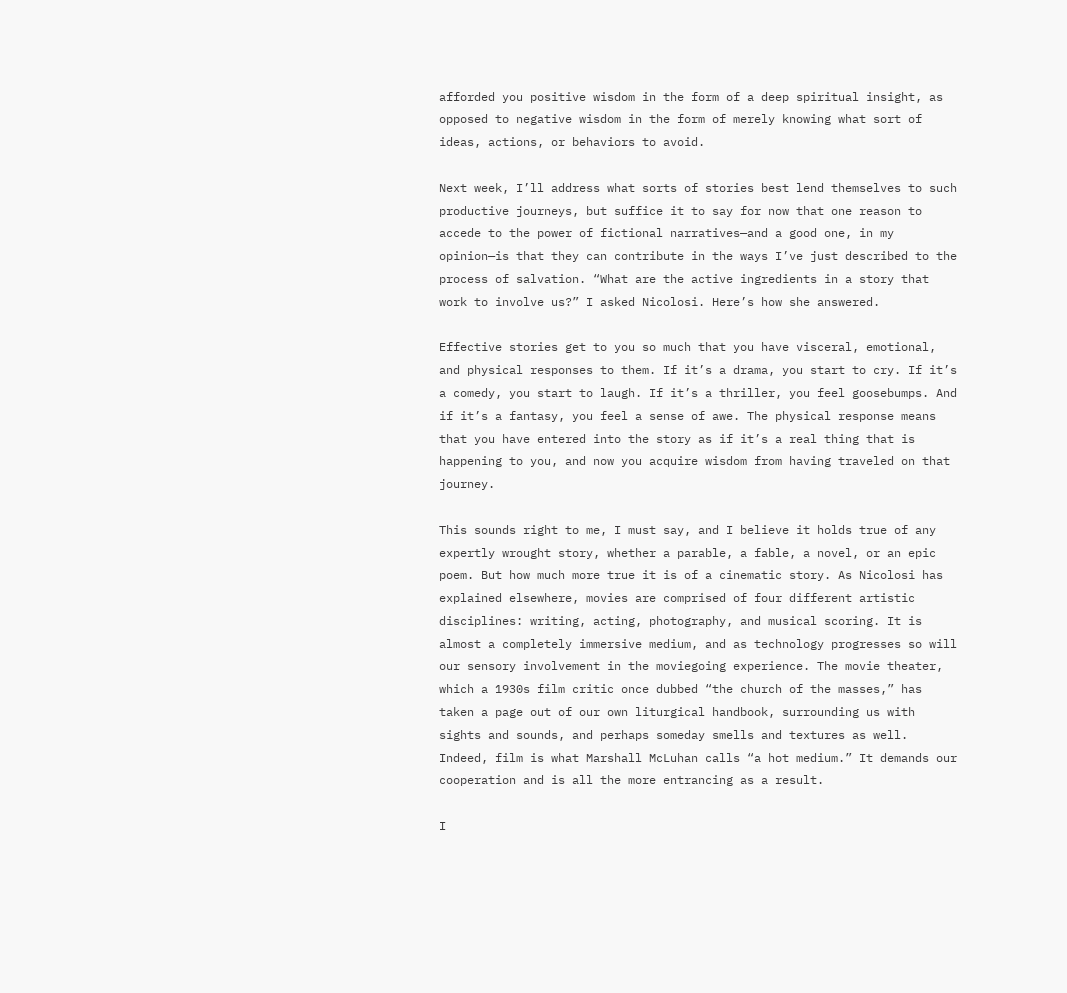afforded you positive wisdom in the form of a deep spiritual insight, as opposed to negative wisdom in the form of merely knowing what sort of ideas, actions, or behaviors to avoid.

Next week, I’ll address what sorts of stories best lend themselves to such productive journeys, but suffice it to say for now that one reason to accede to the power of fictional narratives—and a good one, in my opinion—is that they can contribute in the ways I’ve just described to the process of salvation. “What are the active ingredients in a story that work to involve us?” I asked Nicolosi. Here’s how she answered.

Effective stories get to you so much that you have visceral, emotional, and physical responses to them. If it’s a drama, you start to cry. If it’s a comedy, you start to laugh. If it’s a thriller, you feel goosebumps. And if it’s a fantasy, you feel a sense of awe. The physical response means that you have entered into the story as if it’s a real thing that is happening to you, and now you acquire wisdom from having traveled on that journey.

This sounds right to me, I must say, and I believe it holds true of any expertly wrought story, whether a parable, a fable, a novel, or an epic poem. But how much more true it is of a cinematic story. As Nicolosi has explained elsewhere, movies are comprised of four different artistic disciplines: writing, acting, photography, and musical scoring. It is almost a completely immersive medium, and as technology progresses so will our sensory involvement in the moviegoing experience. The movie theater, which a 1930s film critic once dubbed “the church of the masses,” has taken a page out of our own liturgical handbook, surrounding us with sights and sounds, and perhaps someday smells and textures as well. Indeed, film is what Marshall McLuhan calls “a hot medium.” It demands our cooperation and is all the more entrancing as a result.

I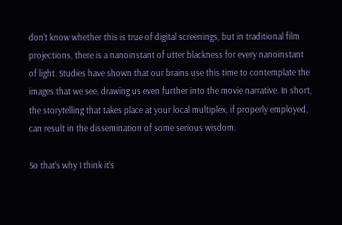don’t know whether this is true of digital screenings, but in traditional film projections, there is a nanoinstant of utter blackness for every nanoinstant of light. Studies have shown that our brains use this time to contemplate the images that we see, drawing us even further into the movie narrative. In short, the storytelling that takes place at your local multiplex, if properly employed, can result in the dissemination of some serious wisdom.

So that’s why I think it’s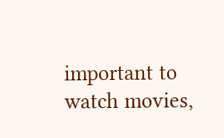important to watch movies,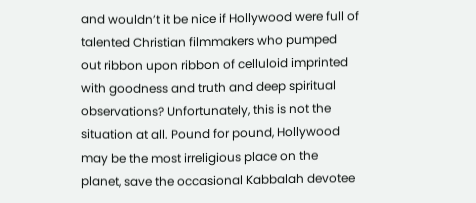and wouldn’t it be nice if Hollywood were full of talented Christian filmmakers who pumped out ribbon upon ribbon of celluloid imprinted with goodness and truth and deep spiritual observations? Unfortunately, this is not the situation at all. Pound for pound, Hollywood may be the most irreligious place on the planet, save the occasional Kabbalah devotee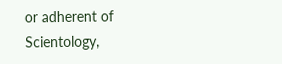or adherent of Scientology,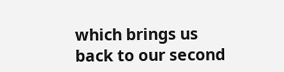which brings us back to our second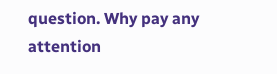question. Why pay any attention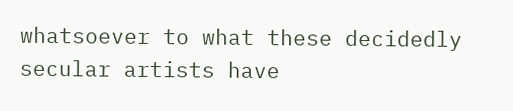whatsoever to what these decidedly secular artists have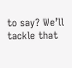to say? We’ll tackle that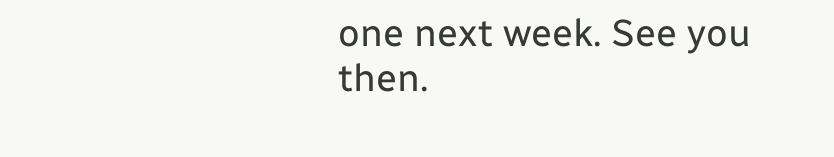one next week. See you then.